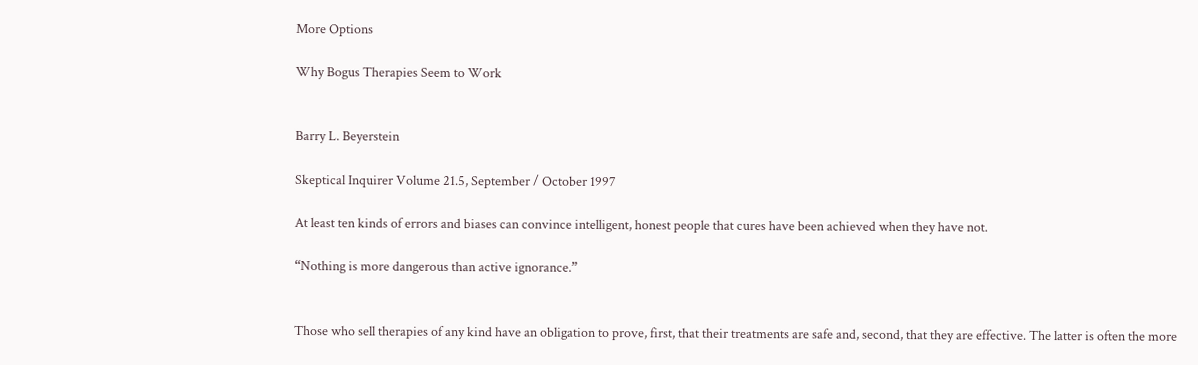More Options

Why Bogus Therapies Seem to Work


Barry L. Beyerstein

Skeptical Inquirer Volume 21.5, September / October 1997

At least ten kinds of errors and biases can convince intelligent, honest people that cures have been achieved when they have not.

“Nothing is more dangerous than active ignorance.”


Those who sell therapies of any kind have an obligation to prove, first, that their treatments are safe and, second, that they are effective. The latter is often the more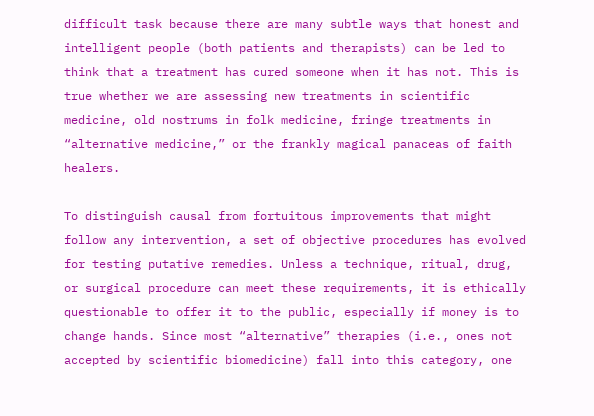difficult task because there are many subtle ways that honest and intelligent people (both patients and therapists) can be led to think that a treatment has cured someone when it has not. This is true whether we are assessing new treatments in scientific medicine, old nostrums in folk medicine, fringe treatments in “alternative medicine,” or the frankly magical panaceas of faith healers.

To distinguish causal from fortuitous improvements that might follow any intervention, a set of objective procedures has evolved for testing putative remedies. Unless a technique, ritual, drug, or surgical procedure can meet these requirements, it is ethically questionable to offer it to the public, especially if money is to change hands. Since most “alternative” therapies (i.e., ones not accepted by scientific biomedicine) fall into this category, one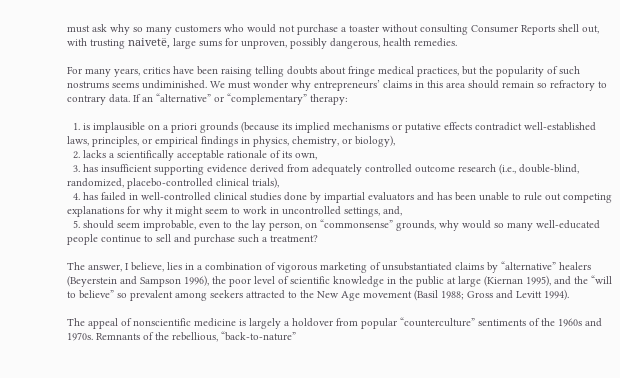must ask why so many customers who would not purchase a toaster without consulting Consumer Reports shell out, with trusting naivetë, large sums for unproven, possibly dangerous, health remedies.

For many years, critics have been raising telling doubts about fringe medical practices, but the popularity of such nostrums seems undiminished. We must wonder why entrepreneurs’ claims in this area should remain so refractory to contrary data. If an “alternative” or “complementary” therapy:

  1. is implausible on a priori grounds (because its implied mechanisms or putative effects contradict well-established laws, principles, or empirical findings in physics, chemistry, or biology),
  2. lacks a scientifically acceptable rationale of its own,
  3. has insufficient supporting evidence derived from adequately controlled outcome research (i.e., double-blind, randomized, placebo-controlled clinical trials),
  4. has failed in well-controlled clinical studies done by impartial evaluators and has been unable to rule out competing explanations for why it might seem to work in uncontrolled settings, and,
  5. should seem improbable, even to the lay person, on “commonsense” grounds, why would so many well-educated people continue to sell and purchase such a treatment?

The answer, I believe, lies in a combination of vigorous marketing of unsubstantiated claims by “alternative” healers (Beyerstein and Sampson 1996), the poor level of scientific knowledge in the public at large (Kiernan 1995), and the “will to believe” so prevalent among seekers attracted to the New Age movement (Basil 1988; Gross and Levitt 1994).

The appeal of nonscientific medicine is largely a holdover from popular “counterculture” sentiments of the 1960s and 1970s. Remnants of the rebellious, “back-to-nature”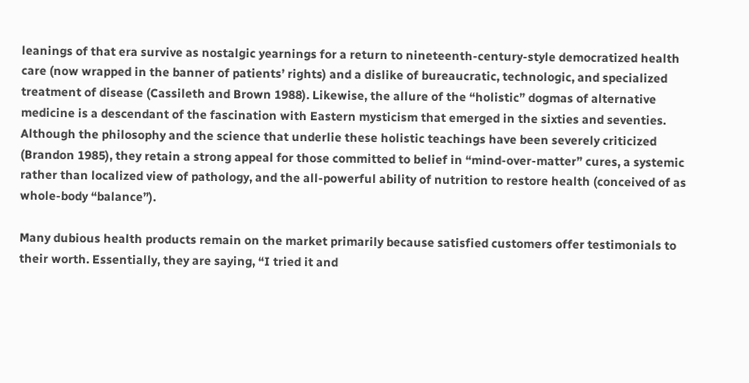leanings of that era survive as nostalgic yearnings for a return to nineteenth-century-style democratized health care (now wrapped in the banner of patients’ rights) and a dislike of bureaucratic, technologic, and specialized treatment of disease (Cassileth and Brown 1988). Likewise, the allure of the “holistic” dogmas of alternative medicine is a descendant of the fascination with Eastern mysticism that emerged in the sixties and seventies. Although the philosophy and the science that underlie these holistic teachings have been severely criticized (Brandon 1985), they retain a strong appeal for those committed to belief in “mind-over-matter” cures, a systemic rather than localized view of pathology, and the all-powerful ability of nutrition to restore health (conceived of as whole-body “balance”).

Many dubious health products remain on the market primarily because satisfied customers offer testimonials to their worth. Essentially, they are saying, “I tried it and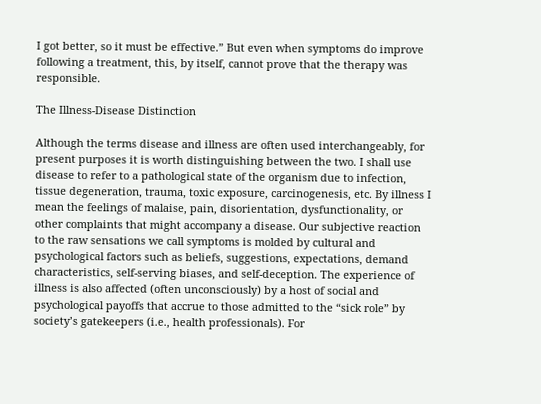I got better, so it must be effective.” But even when symptoms do improve following a treatment, this, by itself, cannot prove that the therapy was responsible.

The Illness-Disease Distinction

Although the terms disease and illness are often used interchangeably, for present purposes it is worth distinguishing between the two. I shall use disease to refer to a pathological state of the organism due to infection, tissue degeneration, trauma, toxic exposure, carcinogenesis, etc. By illness I mean the feelings of malaise, pain, disorientation, dysfunctionality, or other complaints that might accompany a disease. Our subjective reaction to the raw sensations we call symptoms is molded by cultural and psychological factors such as beliefs, suggestions, expectations, demand characteristics, self-serving biases, and self-deception. The experience of illness is also affected (often unconsciously) by a host of social and psychological payoffs that accrue to those admitted to the “sick role” by society’s gatekeepers (i.e., health professionals). For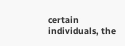certain individuals, the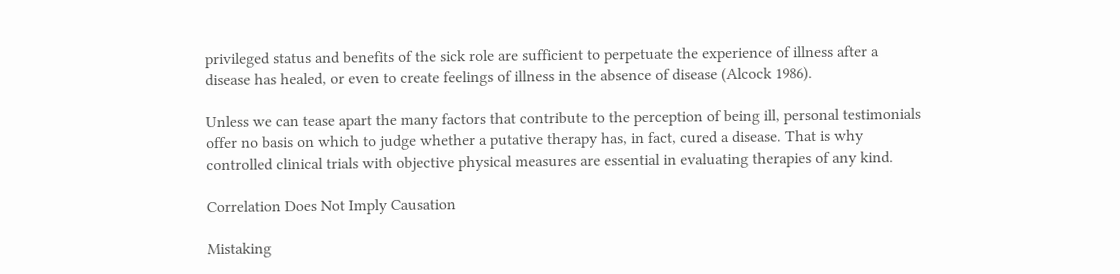privileged status and benefits of the sick role are sufficient to perpetuate the experience of illness after a disease has healed, or even to create feelings of illness in the absence of disease (Alcock 1986).

Unless we can tease apart the many factors that contribute to the perception of being ill, personal testimonials offer no basis on which to judge whether a putative therapy has, in fact, cured a disease. That is why controlled clinical trials with objective physical measures are essential in evaluating therapies of any kind.

Correlation Does Not Imply Causation

Mistaking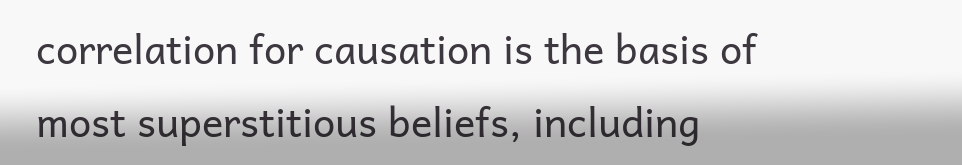correlation for causation is the basis of most superstitious beliefs, including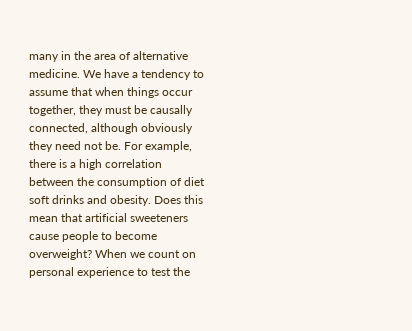many in the area of alternative medicine. We have a tendency to assume that when things occur together, they must be causally connected, although obviously they need not be. For example, there is a high correlation between the consumption of diet soft drinks and obesity. Does this mean that artificial sweeteners cause people to become overweight? When we count on personal experience to test the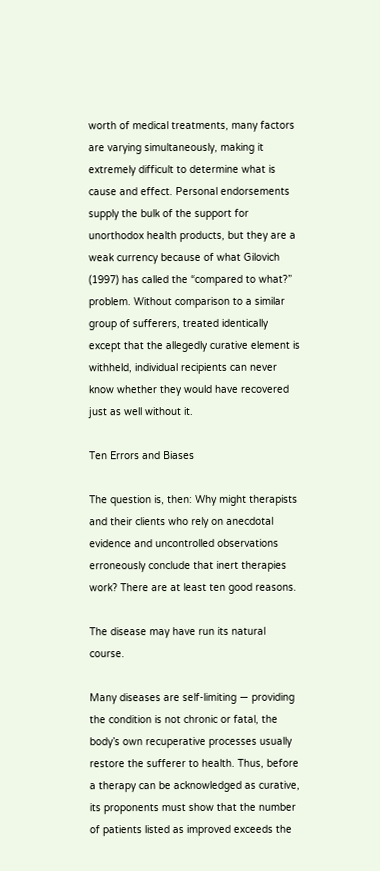worth of medical treatments, many factors are varying simultaneously, making it extremely difficult to determine what is cause and effect. Personal endorsements supply the bulk of the support for unorthodox health products, but they are a weak currency because of what Gilovich (1997) has called the “compared to what?” problem. Without comparison to a similar group of sufferers, treated identically except that the allegedly curative element is withheld, individual recipients can never know whether they would have recovered just as well without it.

Ten Errors and Biases

The question is, then: Why might therapists and their clients who rely on anecdotal evidence and uncontrolled observations erroneously conclude that inert therapies work? There are at least ten good reasons.

The disease may have run its natural course.

Many diseases are self-limiting — providing the condition is not chronic or fatal, the body’s own recuperative processes usually restore the sufferer to health. Thus, before a therapy can be acknowledged as curative, its proponents must show that the number of patients listed as improved exceeds the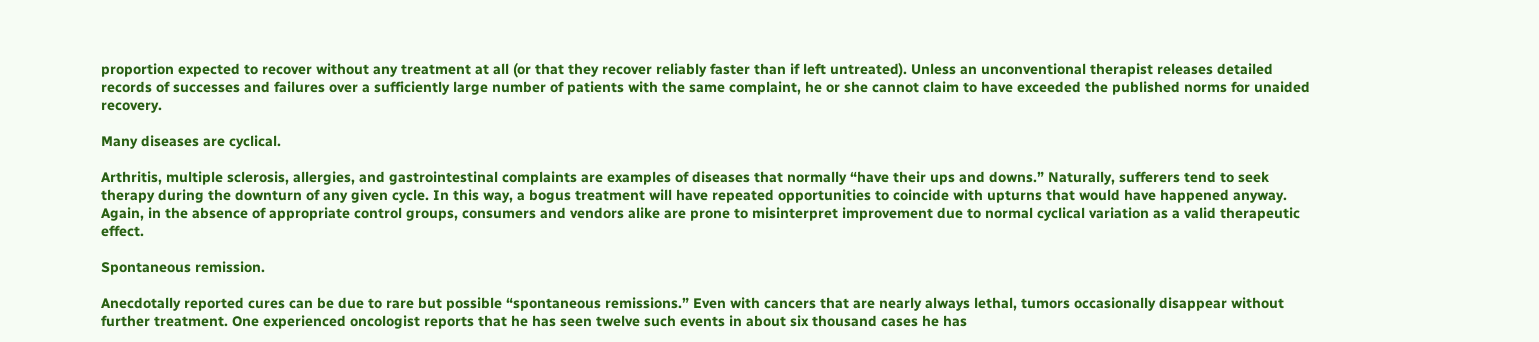proportion expected to recover without any treatment at all (or that they recover reliably faster than if left untreated). Unless an unconventional therapist releases detailed records of successes and failures over a sufficiently large number of patients with the same complaint, he or she cannot claim to have exceeded the published norms for unaided recovery.

Many diseases are cyclical.

Arthritis, multiple sclerosis, allergies, and gastrointestinal complaints are examples of diseases that normally “have their ups and downs.” Naturally, sufferers tend to seek therapy during the downturn of any given cycle. In this way, a bogus treatment will have repeated opportunities to coincide with upturns that would have happened anyway. Again, in the absence of appropriate control groups, consumers and vendors alike are prone to misinterpret improvement due to normal cyclical variation as a valid therapeutic effect.

Spontaneous remission.

Anecdotally reported cures can be due to rare but possible “spontaneous remissions.” Even with cancers that are nearly always lethal, tumors occasionally disappear without further treatment. One experienced oncologist reports that he has seen twelve such events in about six thousand cases he has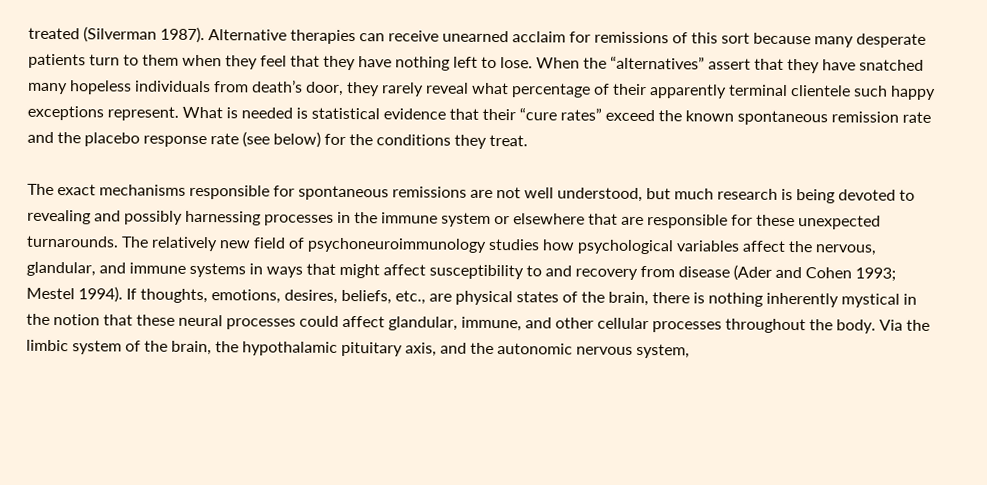treated (Silverman 1987). Alternative therapies can receive unearned acclaim for remissions of this sort because many desperate patients turn to them when they feel that they have nothing left to lose. When the “alternatives” assert that they have snatched many hopeless individuals from death’s door, they rarely reveal what percentage of their apparently terminal clientele such happy exceptions represent. What is needed is statistical evidence that their “cure rates” exceed the known spontaneous remission rate and the placebo response rate (see below) for the conditions they treat.

The exact mechanisms responsible for spontaneous remissions are not well understood, but much research is being devoted to revealing and possibly harnessing processes in the immune system or elsewhere that are responsible for these unexpected turnarounds. The relatively new field of psychoneuroimmunology studies how psychological variables affect the nervous, glandular, and immune systems in ways that might affect susceptibility to and recovery from disease (Ader and Cohen 1993; Mestel 1994). If thoughts, emotions, desires, beliefs, etc., are physical states of the brain, there is nothing inherently mystical in the notion that these neural processes could affect glandular, immune, and other cellular processes throughout the body. Via the limbic system of the brain, the hypothalamic pituitary axis, and the autonomic nervous system,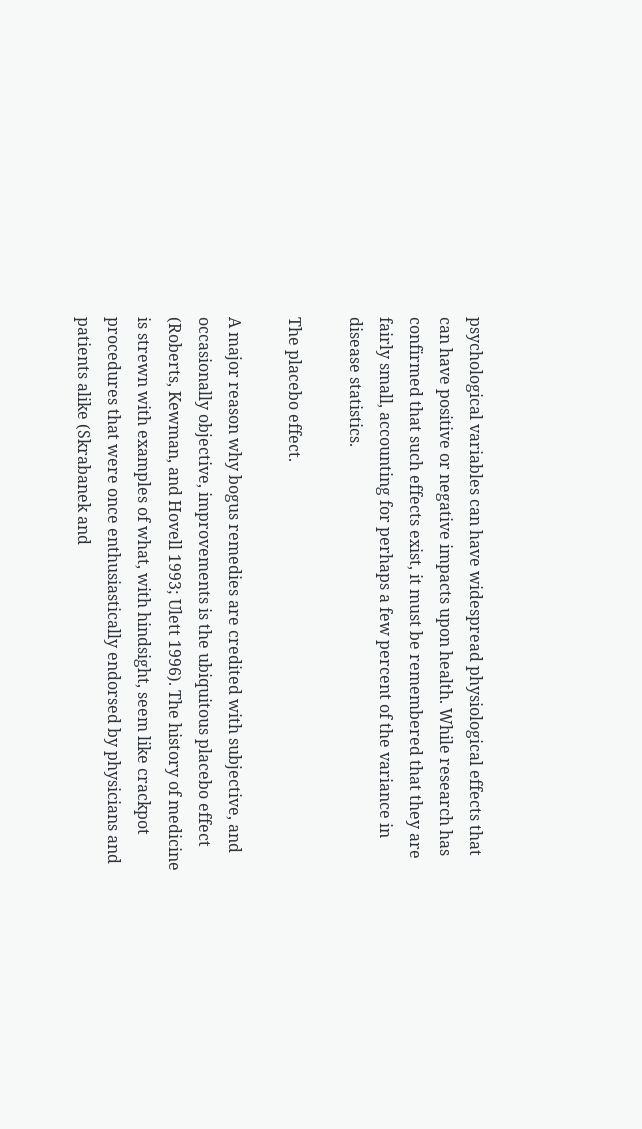psychological variables can have widespread physiological effects that can have positive or negative impacts upon health. While research has confirmed that such effects exist, it must be remembered that they are fairly small, accounting for perhaps a few percent of the variance in disease statistics.

The placebo effect.

A major reason why bogus remedies are credited with subjective, and occasionally objective, improvements is the ubiquitous placebo effect (Roberts, Kewman, and Hovell 1993; Ulett 1996). The history of medicine is strewn with examples of what, with hindsight, seem like crackpot procedures that were once enthusiastically endorsed by physicians and patients alike (Skrabanek and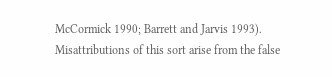McCormick 1990; Barrett and Jarvis 1993). Misattributions of this sort arise from the false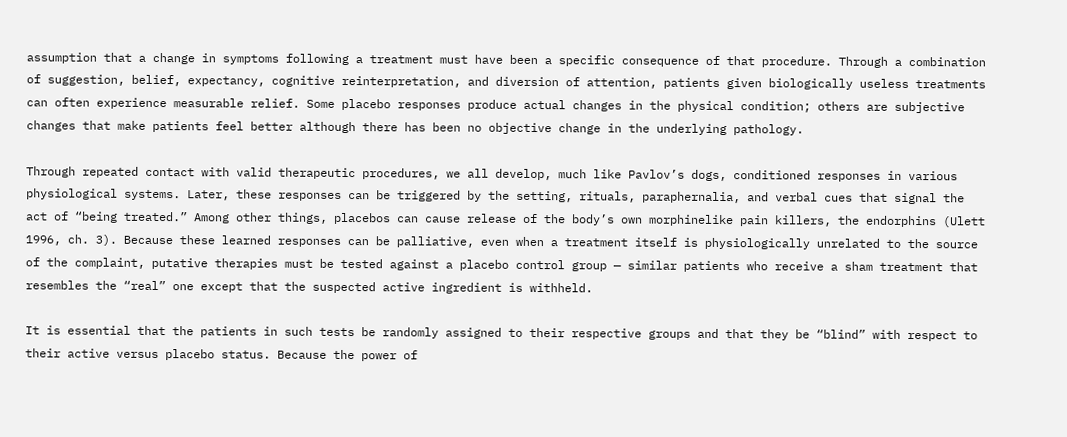assumption that a change in symptoms following a treatment must have been a specific consequence of that procedure. Through a combination of suggestion, belief, expectancy, cognitive reinterpretation, and diversion of attention, patients given biologically useless treatments can often experience measurable relief. Some placebo responses produce actual changes in the physical condition; others are subjective changes that make patients feel better although there has been no objective change in the underlying pathology.

Through repeated contact with valid therapeutic procedures, we all develop, much like Pavlov’s dogs, conditioned responses in various physiological systems. Later, these responses can be triggered by the setting, rituals, paraphernalia, and verbal cues that signal the act of “being treated.” Among other things, placebos can cause release of the body’s own morphinelike pain killers, the endorphins (Ulett 1996, ch. 3). Because these learned responses can be palliative, even when a treatment itself is physiologically unrelated to the source of the complaint, putative therapies must be tested against a placebo control group — similar patients who receive a sham treatment that resembles the “real” one except that the suspected active ingredient is withheld.

It is essential that the patients in such tests be randomly assigned to their respective groups and that they be “blind” with respect to their active versus placebo status. Because the power of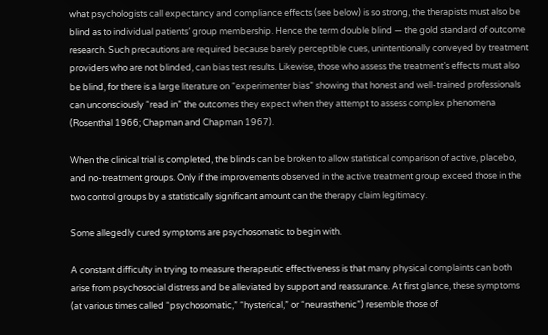what psychologists call expectancy and compliance effects (see below) is so strong, the therapists must also be blind as to individual patients’ group membership. Hence the term double blind — the gold standard of outcome research. Such precautions are required because barely perceptible cues, unintentionally conveyed by treatment providers who are not blinded, can bias test results. Likewise, those who assess the treatment’s effects must also be blind, for there is a large literature on “experimenter bias” showing that honest and well-trained professionals can unconsciously “read in” the outcomes they expect when they attempt to assess complex phenomena (Rosenthal 1966; Chapman and Chapman 1967).

When the clinical trial is completed, the blinds can be broken to allow statistical comparison of active, placebo, and no-treatment groups. Only if the improvements observed in the active treatment group exceed those in the two control groups by a statistically significant amount can the therapy claim legitimacy.

Some allegedly cured symptoms are psychosomatic to begin with.

A constant difficulty in trying to measure therapeutic effectiveness is that many physical complaints can both arise from psychosocial distress and be alleviated by support and reassurance. At first glance, these symptoms (at various times called “psychosomatic,” “hysterical,” or “neurasthenic”) resemble those of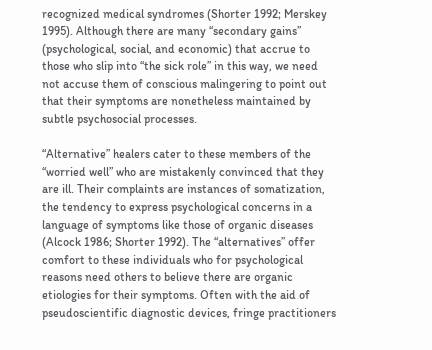recognized medical syndromes (Shorter 1992; Merskey 1995). Although there are many “secondary gains” (psychological, social, and economic) that accrue to those who slip into “the sick role” in this way, we need not accuse them of conscious malingering to point out that their symptoms are nonetheless maintained by subtle psychosocial processes.

“Alternative” healers cater to these members of the “worried well” who are mistakenly convinced that they are ill. Their complaints are instances of somatization, the tendency to express psychological concerns in a language of symptoms like those of organic diseases (Alcock 1986; Shorter 1992). The “alternatives” offer comfort to these individuals who for psychological reasons need others to believe there are organic etiologies for their symptoms. Often with the aid of pseudoscientific diagnostic devices, fringe practitioners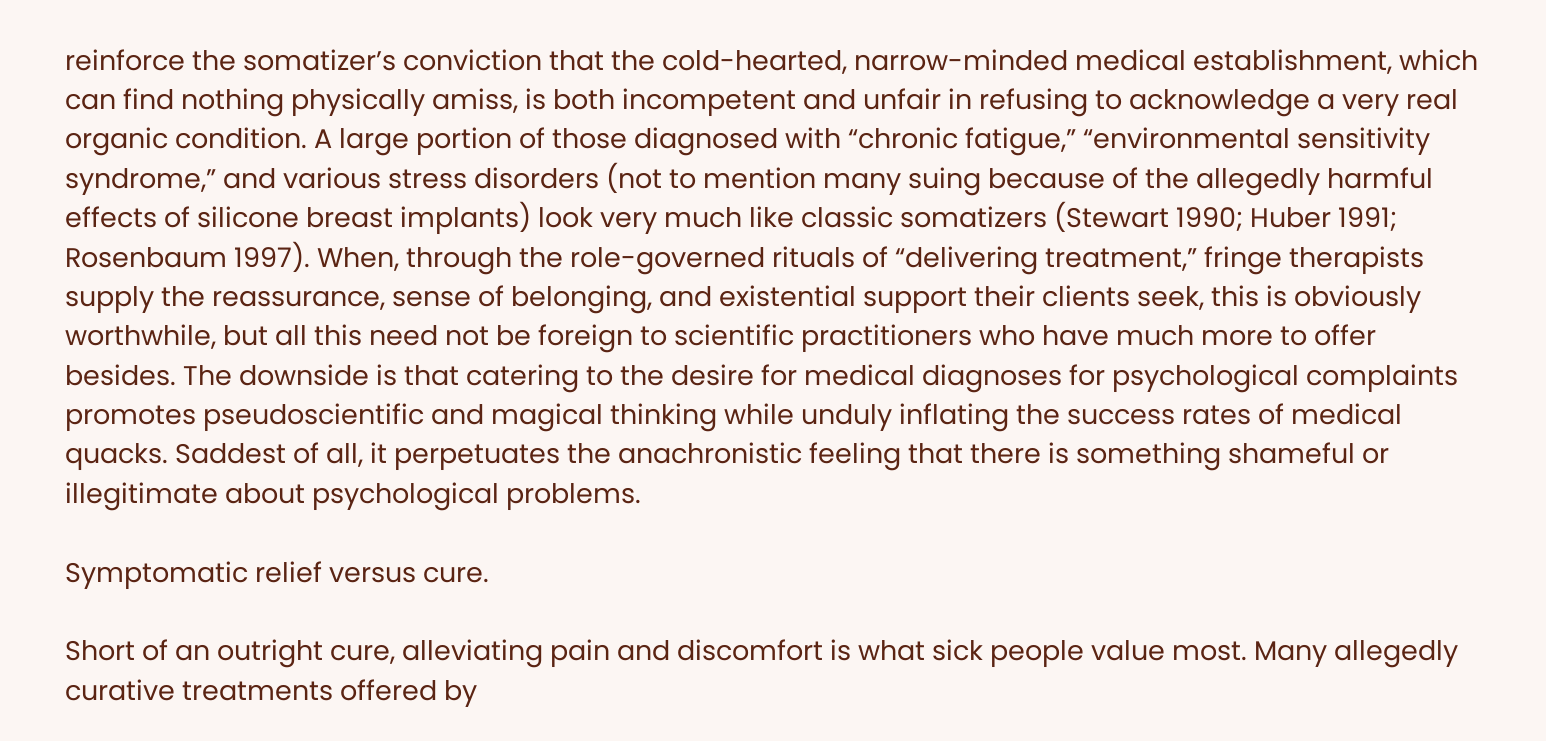reinforce the somatizer’s conviction that the cold-hearted, narrow-minded medical establishment, which can find nothing physically amiss, is both incompetent and unfair in refusing to acknowledge a very real organic condition. A large portion of those diagnosed with “chronic fatigue,” “environmental sensitivity syndrome,” and various stress disorders (not to mention many suing because of the allegedly harmful effects of silicone breast implants) look very much like classic somatizers (Stewart 1990; Huber 1991; Rosenbaum 1997). When, through the role-governed rituals of “delivering treatment,” fringe therapists supply the reassurance, sense of belonging, and existential support their clients seek, this is obviously worthwhile, but all this need not be foreign to scientific practitioners who have much more to offer besides. The downside is that catering to the desire for medical diagnoses for psychological complaints promotes pseudoscientific and magical thinking while unduly inflating the success rates of medical quacks. Saddest of all, it perpetuates the anachronistic feeling that there is something shameful or illegitimate about psychological problems.

Symptomatic relief versus cure.

Short of an outright cure, alleviating pain and discomfort is what sick people value most. Many allegedly curative treatments offered by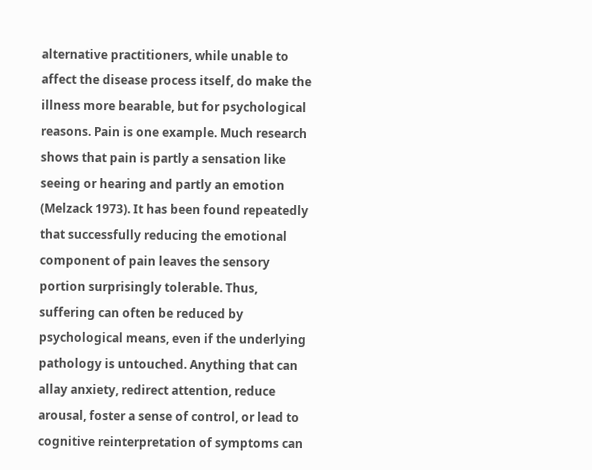alternative practitioners, while unable to affect the disease process itself, do make the illness more bearable, but for psychological reasons. Pain is one example. Much research shows that pain is partly a sensation like seeing or hearing and partly an emotion (Melzack 1973). It has been found repeatedly that successfully reducing the emotional component of pain leaves the sensory portion surprisingly tolerable. Thus, suffering can often be reduced by psychological means, even if the underlying pathology is untouched. Anything that can allay anxiety, redirect attention, reduce arousal, foster a sense of control, or lead to cognitive reinterpretation of symptoms can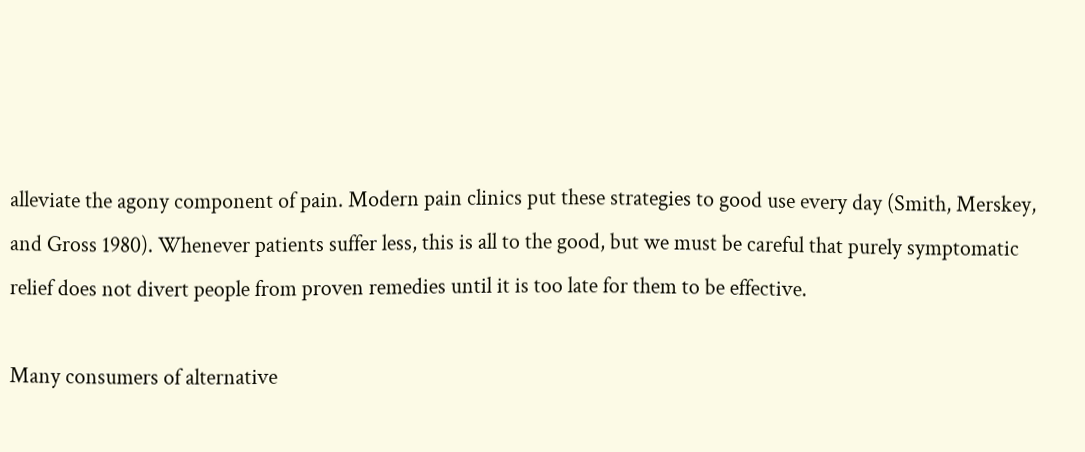alleviate the agony component of pain. Modern pain clinics put these strategies to good use every day (Smith, Merskey, and Gross 1980). Whenever patients suffer less, this is all to the good, but we must be careful that purely symptomatic relief does not divert people from proven remedies until it is too late for them to be effective.

Many consumers of alternative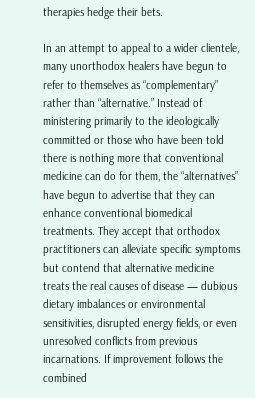therapies hedge their bets.

In an attempt to appeal to a wider clientele, many unorthodox healers have begun to refer to themselves as “complementary” rather than “alternative.” Instead of ministering primarily to the ideologically committed or those who have been told there is nothing more that conventional medicine can do for them, the “alternatives” have begun to advertise that they can enhance conventional biomedical treatments. They accept that orthodox practitioners can alleviate specific symptoms but contend that alternative medicine treats the real causes of disease — dubious dietary imbalances or environmental sensitivities, disrupted energy fields, or even unresolved conflicts from previous incarnations. If improvement follows the combined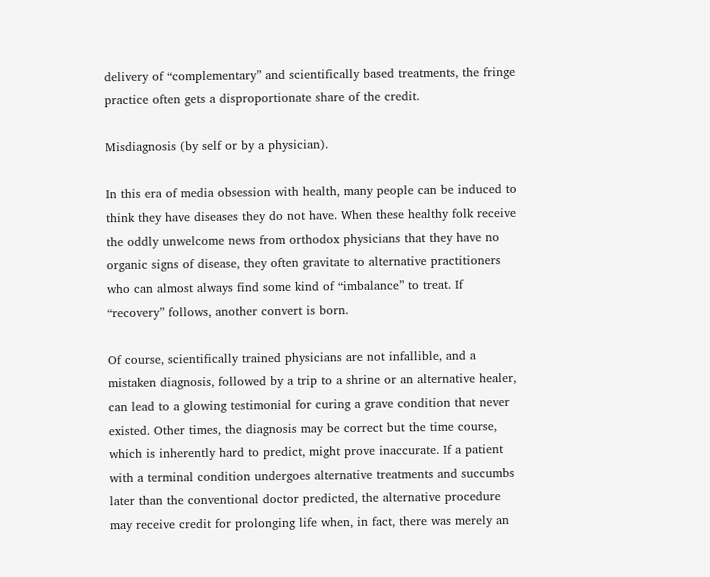delivery of “complementary” and scientifically based treatments, the fringe practice often gets a disproportionate share of the credit.

Misdiagnosis (by self or by a physician).

In this era of media obsession with health, many people can be induced to think they have diseases they do not have. When these healthy folk receive the oddly unwelcome news from orthodox physicians that they have no organic signs of disease, they often gravitate to alternative practitioners who can almost always find some kind of “imbalance” to treat. If “recovery” follows, another convert is born.

Of course, scientifically trained physicians are not infallible, and a mistaken diagnosis, followed by a trip to a shrine or an alternative healer, can lead to a glowing testimonial for curing a grave condition that never existed. Other times, the diagnosis may be correct but the time course, which is inherently hard to predict, might prove inaccurate. If a patient with a terminal condition undergoes alternative treatments and succumbs later than the conventional doctor predicted, the alternative procedure may receive credit for prolonging life when, in fact, there was merely an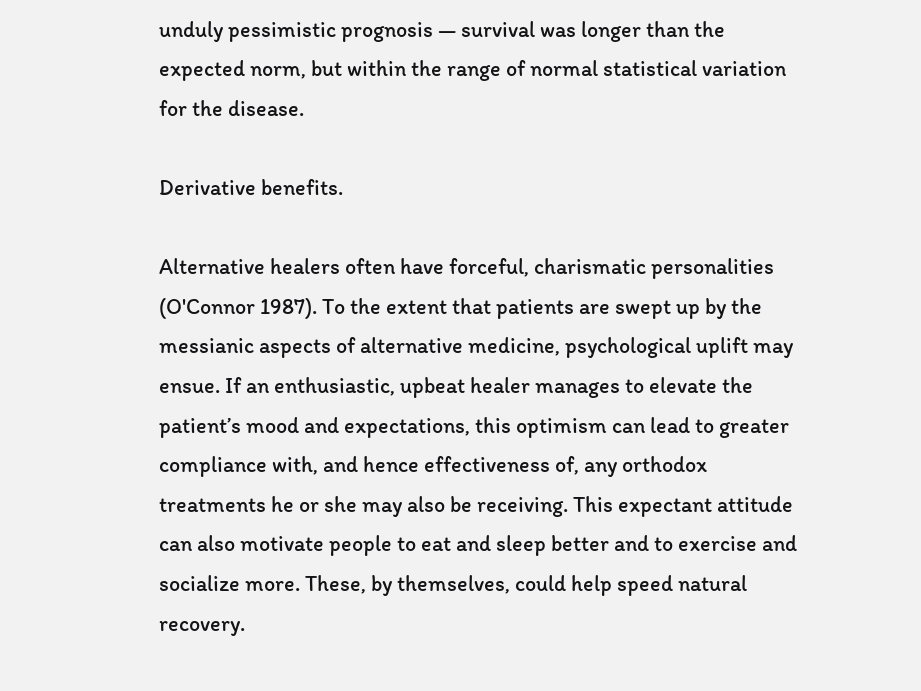unduly pessimistic prognosis — survival was longer than the expected norm, but within the range of normal statistical variation for the disease.

Derivative benefits.

Alternative healers often have forceful, charismatic personalities (O'Connor 1987). To the extent that patients are swept up by the messianic aspects of alternative medicine, psychological uplift may ensue. If an enthusiastic, upbeat healer manages to elevate the patient’s mood and expectations, this optimism can lead to greater compliance with, and hence effectiveness of, any orthodox treatments he or she may also be receiving. This expectant attitude can also motivate people to eat and sleep better and to exercise and socialize more. These, by themselves, could help speed natural recovery.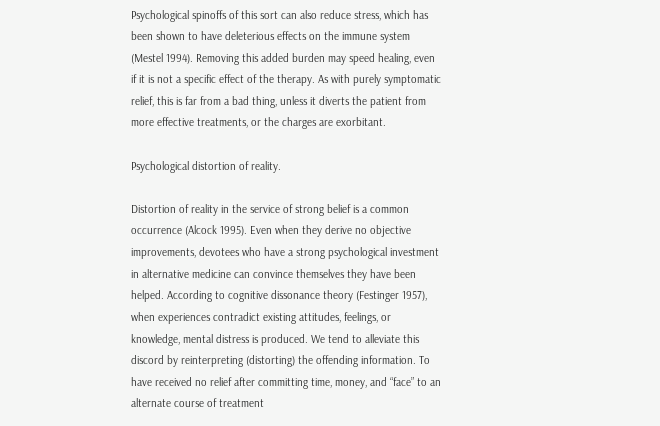Psychological spinoffs of this sort can also reduce stress, which has been shown to have deleterious effects on the immune system (Mestel 1994). Removing this added burden may speed healing, even if it is not a specific effect of the therapy. As with purely symptomatic relief, this is far from a bad thing, unless it diverts the patient from more effective treatments, or the charges are exorbitant.

Psychological distortion of reality.

Distortion of reality in the service of strong belief is a common occurrence (Alcock 1995). Even when they derive no objective improvements, devotees who have a strong psychological investment in alternative medicine can convince themselves they have been helped. According to cognitive dissonance theory (Festinger 1957), when experiences contradict existing attitudes, feelings, or knowledge, mental distress is produced. We tend to alleviate this discord by reinterpreting (distorting) the offending information. To have received no relief after committing time, money, and “face” to an alternate course of treatment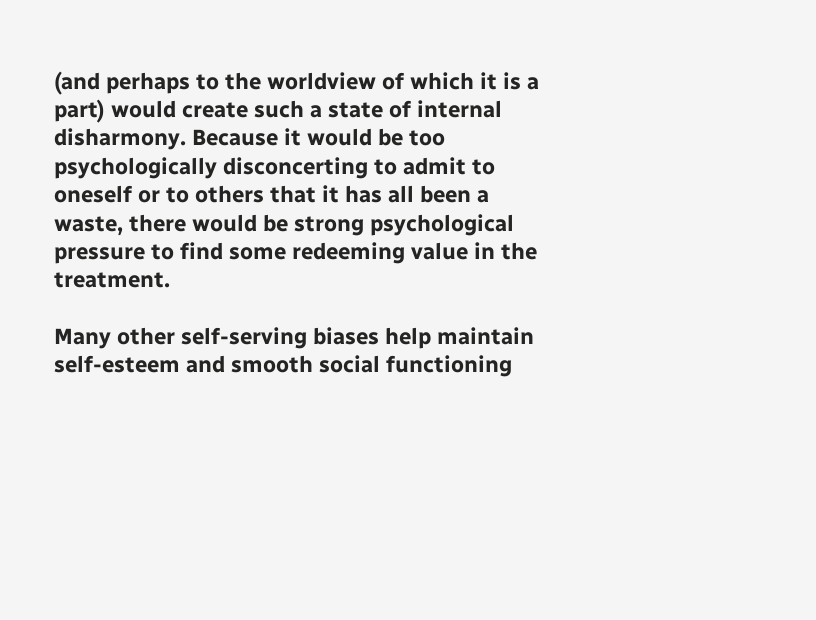(and perhaps to the worldview of which it is a part) would create such a state of internal disharmony. Because it would be too psychologically disconcerting to admit to oneself or to others that it has all been a waste, there would be strong psychological pressure to find some redeeming value in the treatment.

Many other self-serving biases help maintain self-esteem and smooth social functioning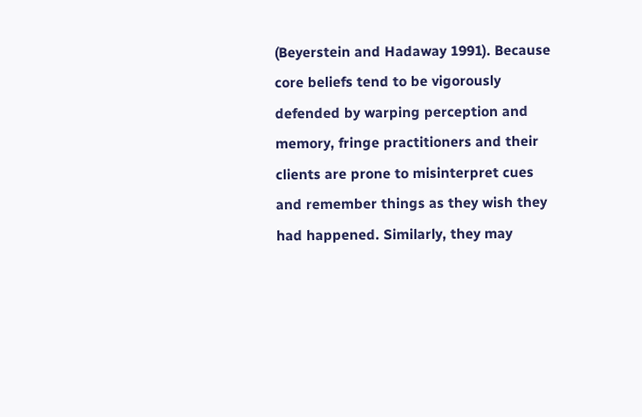(Beyerstein and Hadaway 1991). Because core beliefs tend to be vigorously defended by warping perception and memory, fringe practitioners and their clients are prone to misinterpret cues and remember things as they wish they had happened. Similarly, they may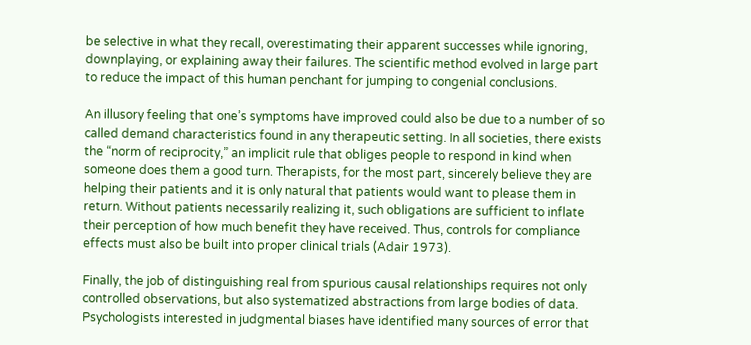be selective in what they recall, overestimating their apparent successes while ignoring, downplaying, or explaining away their failures. The scientific method evolved in large part to reduce the impact of this human penchant for jumping to congenial conclusions.

An illusory feeling that one’s symptoms have improved could also be due to a number of so called demand characteristics found in any therapeutic setting. In all societies, there exists the “norm of reciprocity,” an implicit rule that obliges people to respond in kind when someone does them a good turn. Therapists, for the most part, sincerely believe they are helping their patients and it is only natural that patients would want to please them in return. Without patients necessarily realizing it, such obligations are sufficient to inflate their perception of how much benefit they have received. Thus, controls for compliance effects must also be built into proper clinical trials (Adair 1973).

Finally, the job of distinguishing real from spurious causal relationships requires not only controlled observations, but also systematized abstractions from large bodies of data. Psychologists interested in judgmental biases have identified many sources of error that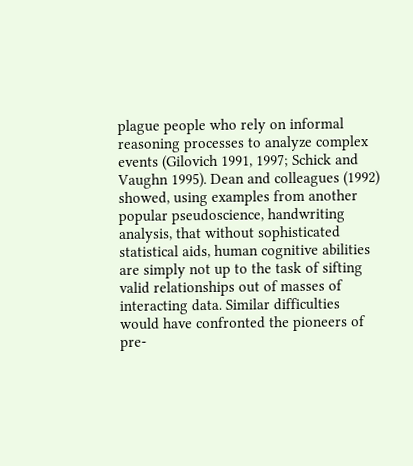plague people who rely on informal reasoning processes to analyze complex events (Gilovich 1991, 1997; Schick and Vaughn 1995). Dean and colleagues (1992) showed, using examples from another popular pseudoscience, handwriting analysis, that without sophisticated statistical aids, human cognitive abilities are simply not up to the task of sifting valid relationships out of masses of interacting data. Similar difficulties would have confronted the pioneers of pre-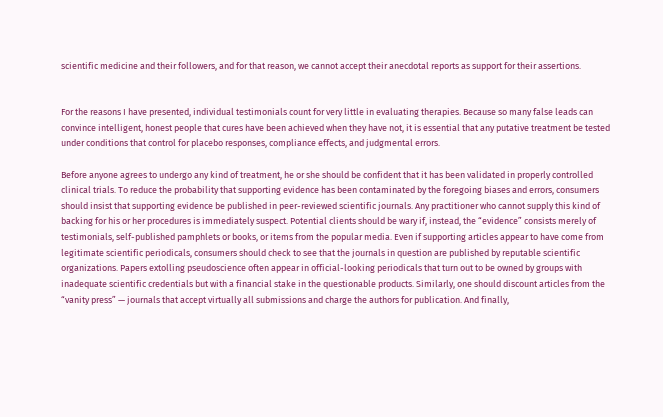scientific medicine and their followers, and for that reason, we cannot accept their anecdotal reports as support for their assertions.


For the reasons I have presented, individual testimonials count for very little in evaluating therapies. Because so many false leads can convince intelligent, honest people that cures have been achieved when they have not, it is essential that any putative treatment be tested under conditions that control for placebo responses, compliance effects, and judgmental errors.

Before anyone agrees to undergo any kind of treatment, he or she should be confident that it has been validated in properly controlled clinical trials. To reduce the probability that supporting evidence has been contaminated by the foregoing biases and errors, consumers should insist that supporting evidence be published in peer-reviewed scientific journals. Any practitioner who cannot supply this kind of backing for his or her procedures is immediately suspect. Potential clients should be wary if, instead, the “evidence” consists merely of testimonials, self-published pamphlets or books, or items from the popular media. Even if supporting articles appear to have come from legitimate scientific periodicals, consumers should check to see that the journals in question are published by reputable scientific organizations. Papers extolling pseudoscience often appear in official-looking periodicals that turn out to be owned by groups with inadequate scientific credentials but with a financial stake in the questionable products. Similarly, one should discount articles from the “vanity press” — journals that accept virtually all submissions and charge the authors for publication. And finally,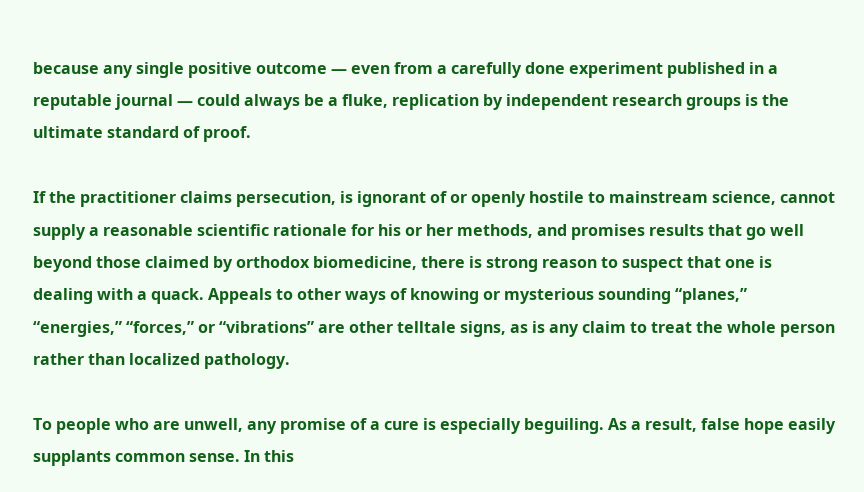because any single positive outcome — even from a carefully done experiment published in a reputable journal — could always be a fluke, replication by independent research groups is the ultimate standard of proof.

If the practitioner claims persecution, is ignorant of or openly hostile to mainstream science, cannot supply a reasonable scientific rationale for his or her methods, and promises results that go well beyond those claimed by orthodox biomedicine, there is strong reason to suspect that one is dealing with a quack. Appeals to other ways of knowing or mysterious sounding “planes,” “energies,” “forces,” or “vibrations” are other telltale signs, as is any claim to treat the whole person rather than localized pathology.

To people who are unwell, any promise of a cure is especially beguiling. As a result, false hope easily supplants common sense. In this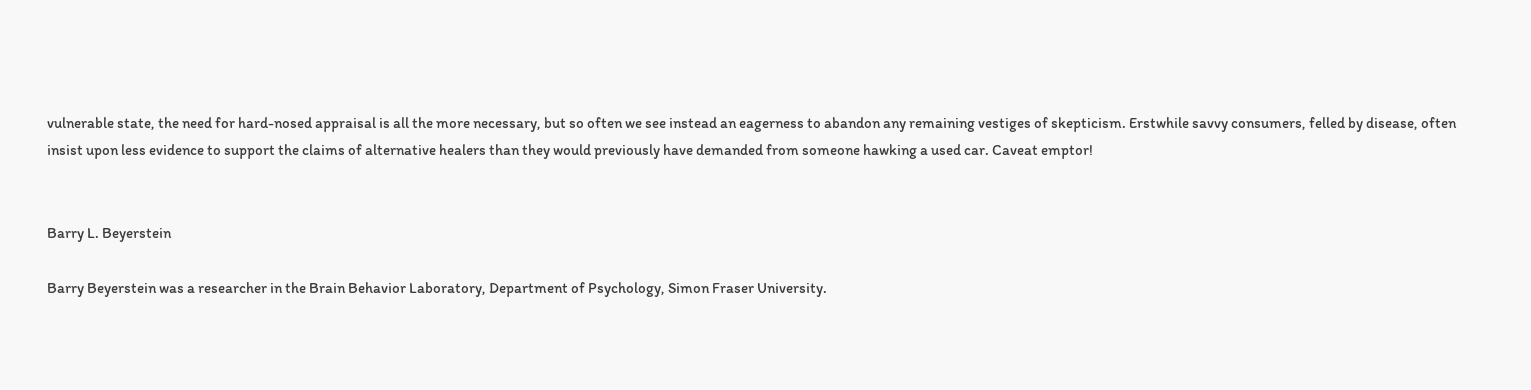vulnerable state, the need for hard-nosed appraisal is all the more necessary, but so often we see instead an eagerness to abandon any remaining vestiges of skepticism. Erstwhile savvy consumers, felled by disease, often insist upon less evidence to support the claims of alternative healers than they would previously have demanded from someone hawking a used car. Caveat emptor!


Barry L. Beyerstein

Barry Beyerstein was a researcher in the Brain Behavior Laboratory, Department of Psychology, Simon Fraser University.